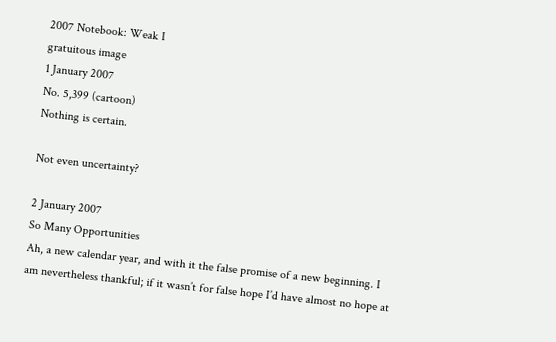2007 Notebook: Weak I
gratuitous image
1 January 2007
No. 5,399 (cartoon)
Nothing is certain.

Not even uncertainty?

2 January 2007
So Many Opportunities
Ah, a new calendar year, and with it the false promise of a new beginning. I am nevertheless thankful; if it wasn’t for false hope I’d have almost no hope at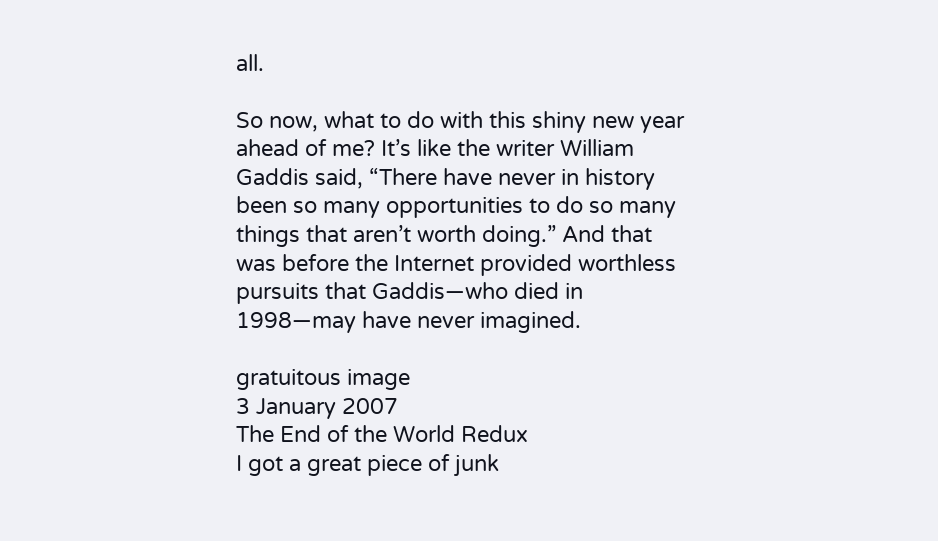all.

So now, what to do with this shiny new year ahead of me? It’s like the writer William Gaddis said, “There have never in history been so many opportunities to do so many things that aren’t worth doing.” And that was before the Internet provided worthless pursuits that Gaddis—who died in 1998—may have never imagined.

gratuitous image
3 January 2007
The End of the World Redux
I got a great piece of junk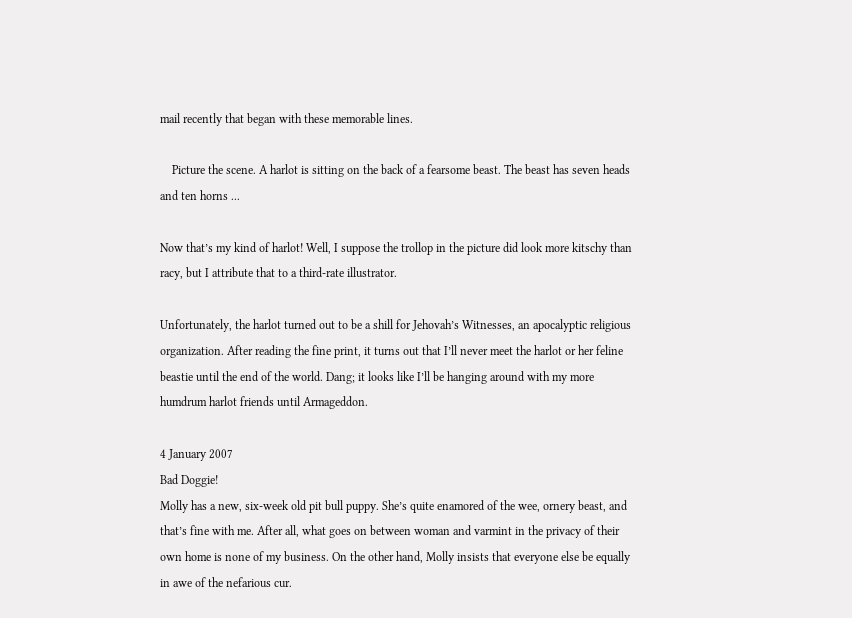mail recently that began with these memorable lines.

    Picture the scene. A harlot is sitting on the back of a fearsome beast. The beast has seven heads and ten horns ...

Now that’s my kind of harlot! Well, I suppose the trollop in the picture did look more kitschy than racy, but I attribute that to a third-rate illustrator.

Unfortunately, the harlot turned out to be a shill for Jehovah’s Witnesses, an apocalyptic religious organization. After reading the fine print, it turns out that I’ll never meet the harlot or her feline beastie until the end of the world. Dang; it looks like I’ll be hanging around with my more humdrum harlot friends until Armageddon.

4 January 2007
Bad Doggie!
Molly has a new, six-week old pit bull puppy. She’s quite enamored of the wee, ornery beast, and that’s fine with me. After all, what goes on between woman and varmint in the privacy of their own home is none of my business. On the other hand, Molly insists that everyone else be equally in awe of the nefarious cur.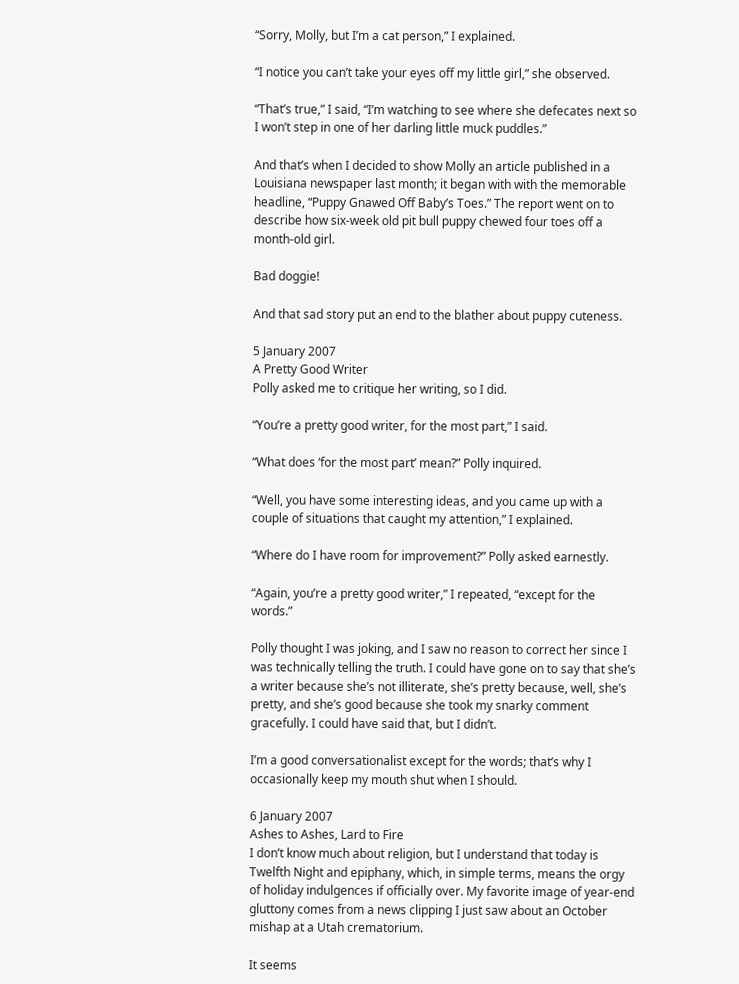“Sorry, Molly, but I’m a cat person,” I explained.

“I notice you can’t take your eyes off my little girl,” she observed.

“That’s true,” I said, “I’m watching to see where she defecates next so I won’t step in one of her darling little muck puddles.”

And that’s when I decided to show Molly an article published in a Louisiana newspaper last month; it began with with the memorable headline, “Puppy Gnawed Off Baby’s Toes.” The report went on to describe how six-week old pit bull puppy chewed four toes off a month-old girl.

Bad doggie!

And that sad story put an end to the blather about puppy cuteness.

5 January 2007
A Pretty Good Writer
Polly asked me to critique her writing, so I did.

“You’re a pretty good writer, for the most part,” I said.

“What does ‘for the most part’ mean?” Polly inquired.

“Well, you have some interesting ideas, and you came up with a couple of situations that caught my attention,” I explained.

“Where do I have room for improvement?” Polly asked earnestly.

“Again, you’re a pretty good writer,” I repeated, “except for the words.”

Polly thought I was joking, and I saw no reason to correct her since I was technically telling the truth. I could have gone on to say that she’s a writer because she’s not illiterate, she’s pretty because, well, she’s pretty, and she’s good because she took my snarky comment gracefully. I could have said that, but I didn’t.

I’m a good conversationalist except for the words; that’s why I occasionally keep my mouth shut when I should.

6 January 2007
Ashes to Ashes, Lard to Fire
I don’t know much about religion, but I understand that today is Twelfth Night and epiphany, which, in simple terms, means the orgy of holiday indulgences if officially over. My favorite image of year-end gluttony comes from a news clipping I just saw about an October mishap at a Utah crematorium.

It seems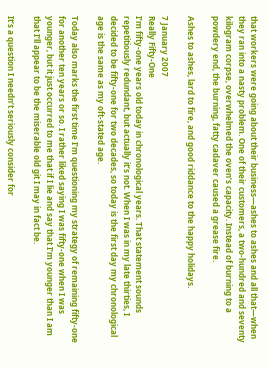that workers were going about their business—ashes to ashes and all that—when they ran into a nasty problem. One of their customers, a two-hundred and seventy kilogram corpse, overwhelmed the oven’s capacity. Instead of burning to a powdery end, the burning, fatty cadaver caused a grease fire.

Ashes to ashes, lard to fire, and good riddance to the happy holidays.

7 January 2007
Really Fifty-One
I’m fifty-one years old today in chronological years. That statement sounds repetitiously redundant, but actually it’s not. When I was in my late thirties, I decided to be fifty-one for two decades, so today is the first day my chronological age is the same as my oft-stated age.

Today also marks the first time I’m questioning my strategy of remaining fifty-one for another ten years or so. I rather liked saying I was fifty-one when I was younger, but it just occurred to me that if I lie and say that I’m younger than I am that I’ll appear to be the miserable old git I may in fact be.

It’s a question I needn’t seriously consider for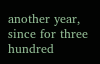another year, since for three hundred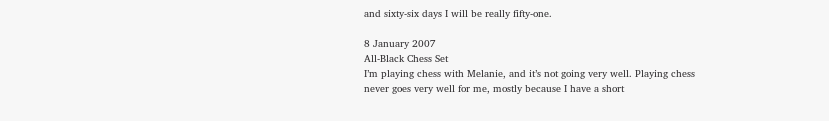and sixty-six days I will be really fifty-one.

8 January 2007
All-Black Chess Set
I’m playing chess with Melanie, and it’s not going very well. Playing chess never goes very well for me, mostly because I have a short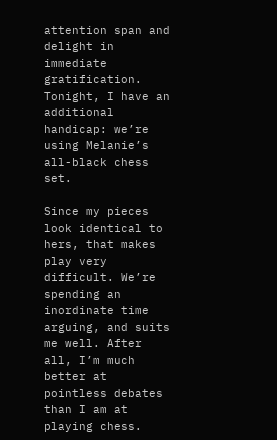attention span and delight in immediate gratification. Tonight, I have an additional handicap: we’re using Melanie’s all-black chess set.

Since my pieces look identical to hers, that makes play very difficult. We’re spending an inordinate time arguing, and suits me well. After all, I’m much better at pointless debates than I am at playing chess.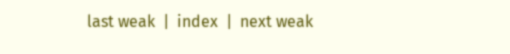last weak  |  index  |  next weak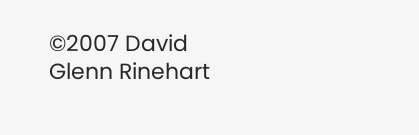©2007 David Glenn Rinehart